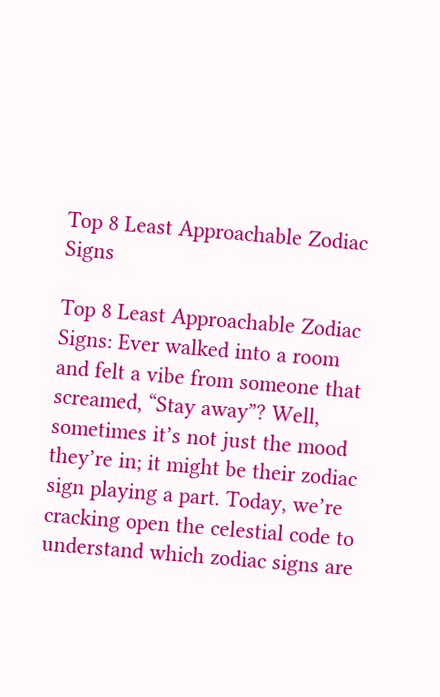Top 8 Least Approachable Zodiac Signs

Top 8 Least Approachable Zodiac Signs: Ever walked into a room and felt a vibe from someone that screamed, “Stay away”? Well, sometimes it’s not just the mood they’re in; it might be their zodiac sign playing a part. Today, we’re cracking open the celestial code to understand which zodiac signs are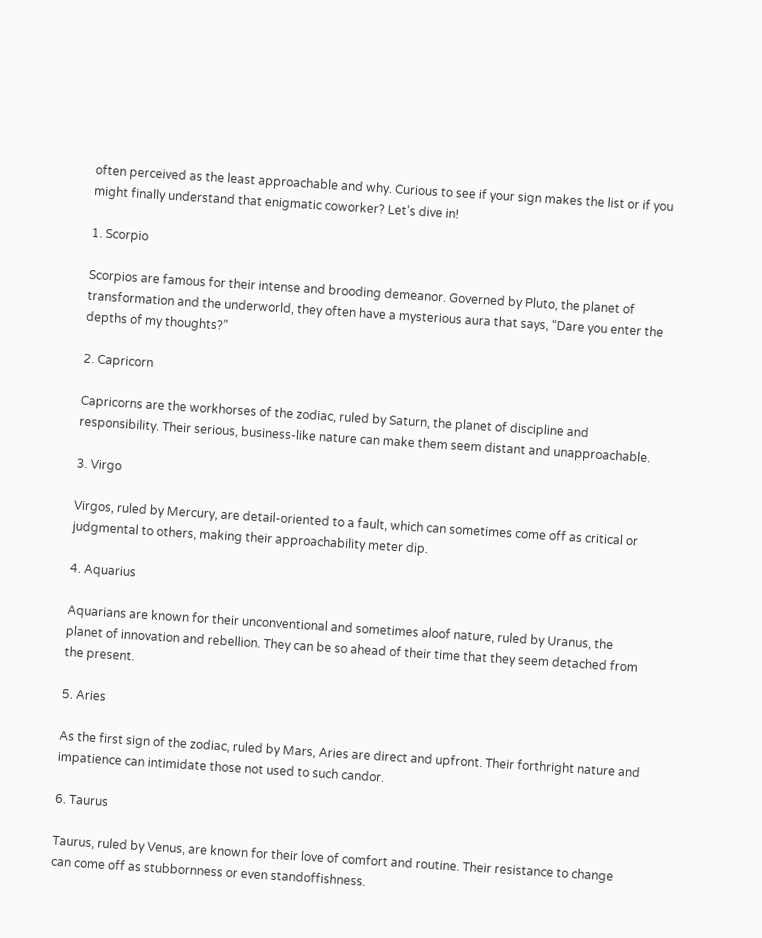often perceived as the least approachable and why. Curious to see if your sign makes the list or if you might finally understand that enigmatic coworker? Let’s dive in!

1. Scorpio

Scorpios are famous for their intense and brooding demeanor. Governed by Pluto, the planet of transformation and the underworld, they often have a mysterious aura that says, “Dare you enter the depths of my thoughts?”

2. Capricorn

Capricorns are the workhorses of the zodiac, ruled by Saturn, the planet of discipline and responsibility. Their serious, business-like nature can make them seem distant and unapproachable.

3. Virgo

Virgos, ruled by Mercury, are detail-oriented to a fault, which can sometimes come off as critical or judgmental to others, making their approachability meter dip.

4. Aquarius

Aquarians are known for their unconventional and sometimes aloof nature, ruled by Uranus, the planet of innovation and rebellion. They can be so ahead of their time that they seem detached from the present.

5. Aries

As the first sign of the zodiac, ruled by Mars, Aries are direct and upfront. Their forthright nature and impatience can intimidate those not used to such candor.

6. Taurus

Taurus, ruled by Venus, are known for their love of comfort and routine. Their resistance to change can come off as stubbornness or even standoffishness.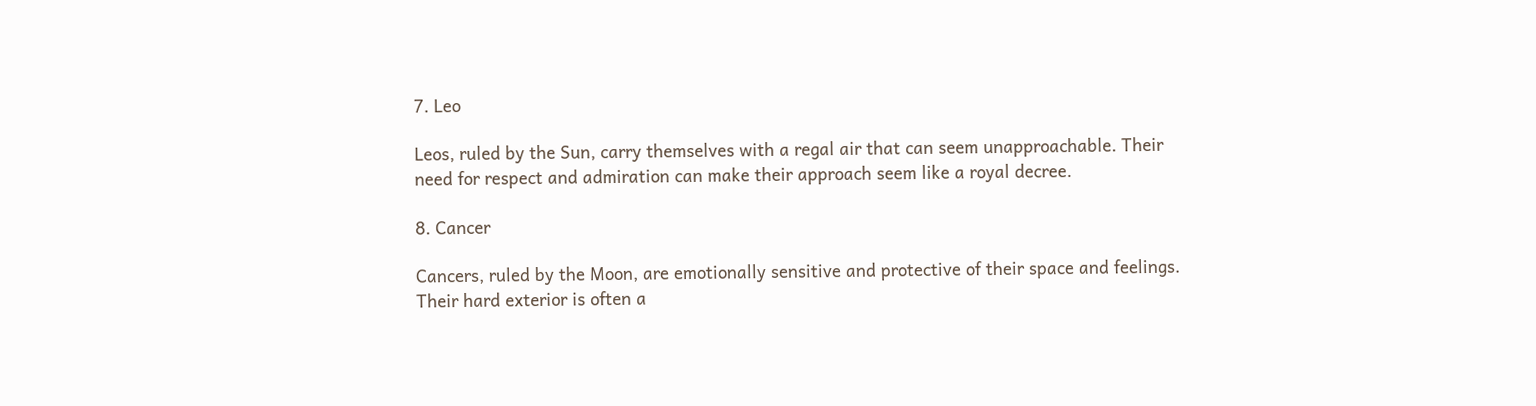7. Leo

Leos, ruled by the Sun, carry themselves with a regal air that can seem unapproachable. Their need for respect and admiration can make their approach seem like a royal decree.

8. Cancer

Cancers, ruled by the Moon, are emotionally sensitive and protective of their space and feelings. Their hard exterior is often a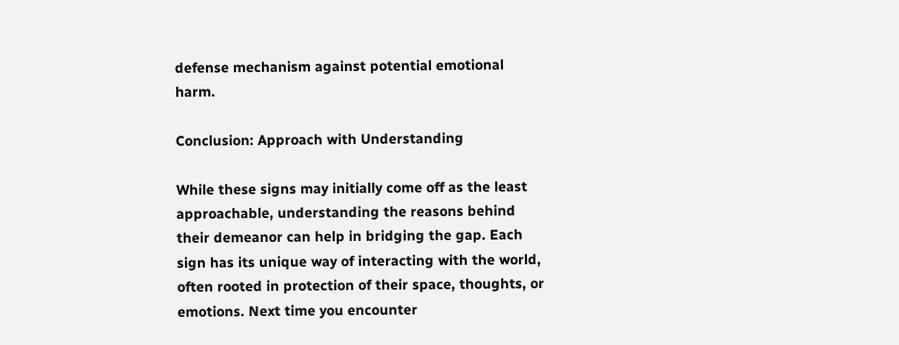defense mechanism against potential emotional harm.

Conclusion: Approach with Understanding

While these signs may initially come off as the least approachable, understanding the reasons behind their demeanor can help in bridging the gap. Each sign has its unique way of interacting with the world, often rooted in protection of their space, thoughts, or emotions. Next time you encounter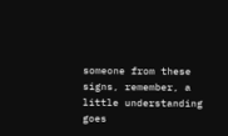someone from these signs, remember, a little understanding goes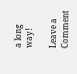a long way!

Leave a Comment